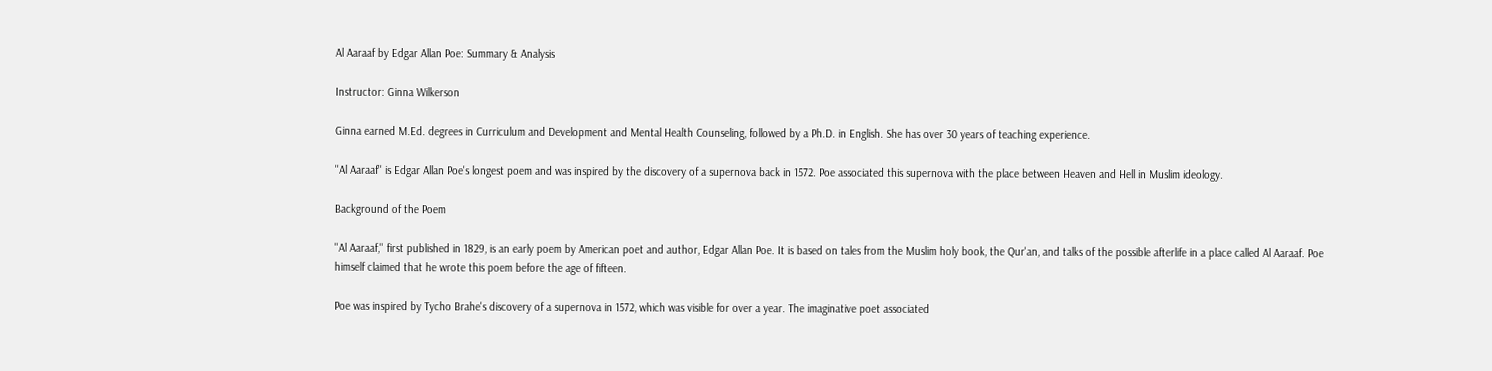Al Aaraaf by Edgar Allan Poe: Summary & Analysis

Instructor: Ginna Wilkerson

Ginna earned M.Ed. degrees in Curriculum and Development and Mental Health Counseling, followed by a Ph.D. in English. She has over 30 years of teaching experience.

''Al Aaraaf'' is Edgar Allan Poe's longest poem and was inspired by the discovery of a supernova back in 1572. Poe associated this supernova with the place between Heaven and Hell in Muslim ideology.

Background of the Poem

''Al Aaraaf,'' first published in 1829, is an early poem by American poet and author, Edgar Allan Poe. It is based on tales from the Muslim holy book, the Qur'an, and talks of the possible afterlife in a place called Al Aaraaf. Poe himself claimed that he wrote this poem before the age of fifteen.

Poe was inspired by Tycho Brahe's discovery of a supernova in 1572, which was visible for over a year. The imaginative poet associated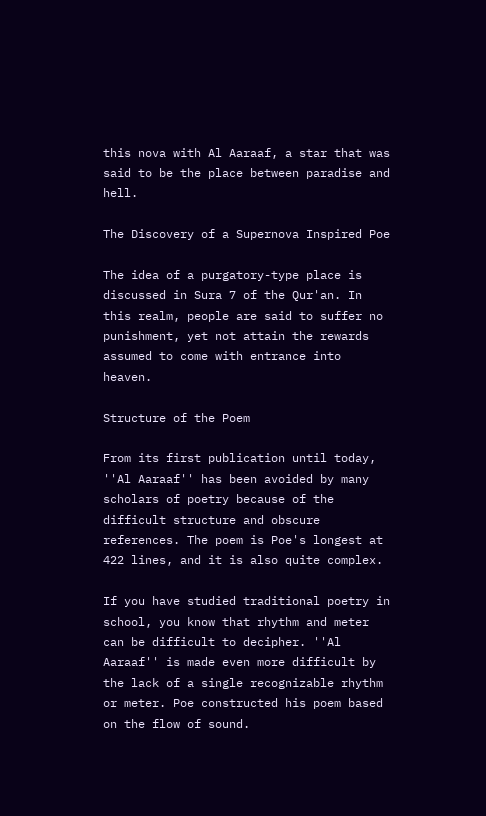this nova with Al Aaraaf, a star that was said to be the place between paradise and hell.

The Discovery of a Supernova Inspired Poe

The idea of a purgatory-type place is discussed in Sura 7 of the Qur'an. In this realm, people are said to suffer no punishment, yet not attain the rewards assumed to come with entrance into heaven.

Structure of the Poem

From its first publication until today, ''Al Aaraaf'' has been avoided by many scholars of poetry because of the difficult structure and obscure references. The poem is Poe's longest at 422 lines, and it is also quite complex.

If you have studied traditional poetry in school, you know that rhythm and meter can be difficult to decipher. ''Al Aaraaf'' is made even more difficult by the lack of a single recognizable rhythm or meter. Poe constructed his poem based on the flow of sound.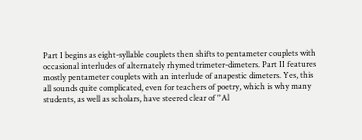Part I begins as eight-syllable couplets then shifts to pentameter couplets with occasional interludes of alternately rhymed trimeter-dimeters. Part II features mostly pentameter couplets with an interlude of anapestic dimeters. Yes, this all sounds quite complicated, even for teachers of poetry, which is why many students, as well as scholars, have steered clear of ''Al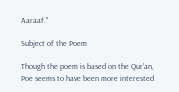Aaraaf.''

Subject of the Poem

Though the poem is based on the Qur'an, Poe seems to have been more interested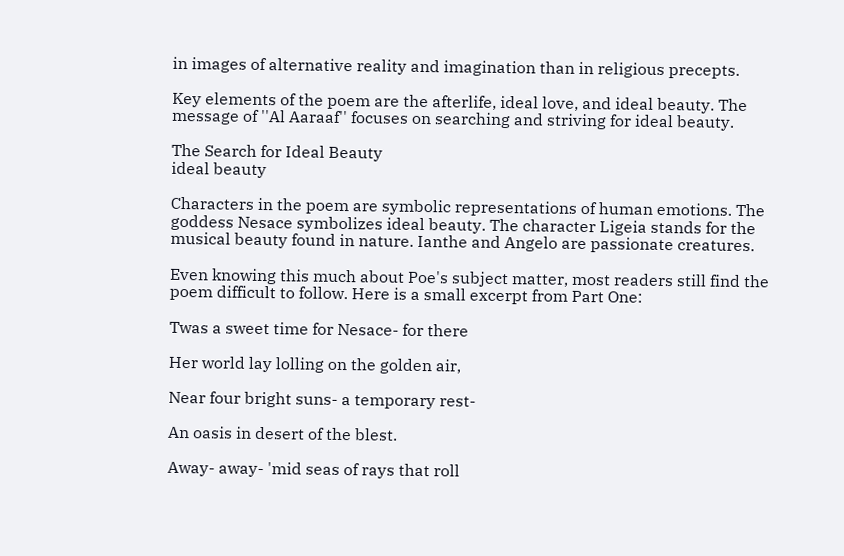in images of alternative reality and imagination than in religious precepts.

Key elements of the poem are the afterlife, ideal love, and ideal beauty. The message of ''Al Aaraaf'' focuses on searching and striving for ideal beauty.

The Search for Ideal Beauty
ideal beauty

Characters in the poem are symbolic representations of human emotions. The goddess Nesace symbolizes ideal beauty. The character Ligeia stands for the musical beauty found in nature. Ianthe and Angelo are passionate creatures.

Even knowing this much about Poe's subject matter, most readers still find the poem difficult to follow. Here is a small excerpt from Part One:

Twas a sweet time for Nesace- for there

Her world lay lolling on the golden air,

Near four bright suns- a temporary rest-

An oasis in desert of the blest.

Away- away- 'mid seas of rays that roll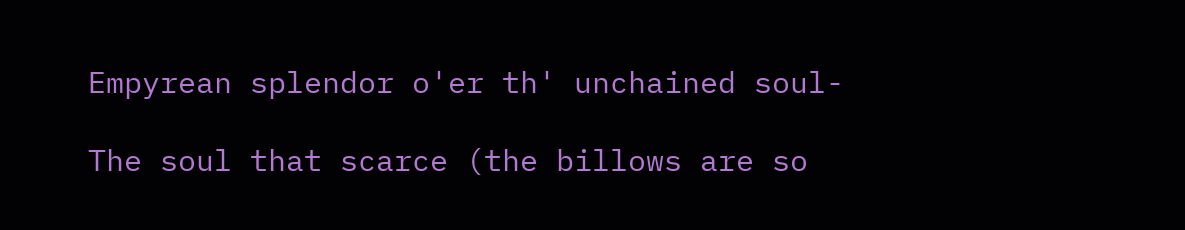Empyrean splendor o'er th' unchained soul-

The soul that scarce (the billows are so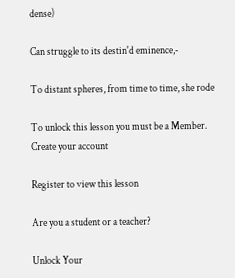dense)

Can struggle to its destin'd eminence,-

To distant spheres, from time to time, she rode

To unlock this lesson you must be a Member.
Create your account

Register to view this lesson

Are you a student or a teacher?

Unlock Your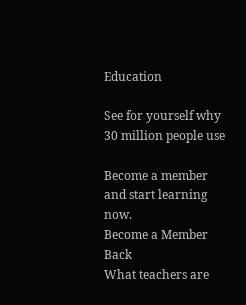Education

See for yourself why 30 million people use

Become a member and start learning now.
Become a Member  Back
What teachers are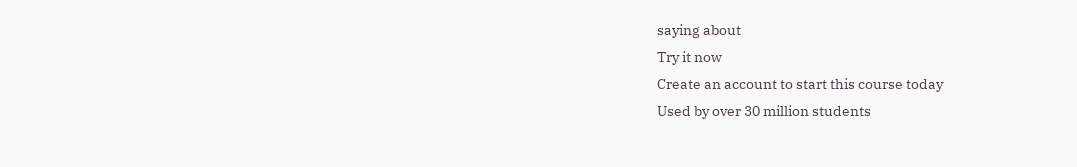saying about
Try it now
Create an account to start this course today
Used by over 30 million students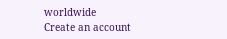worldwide
Create an account